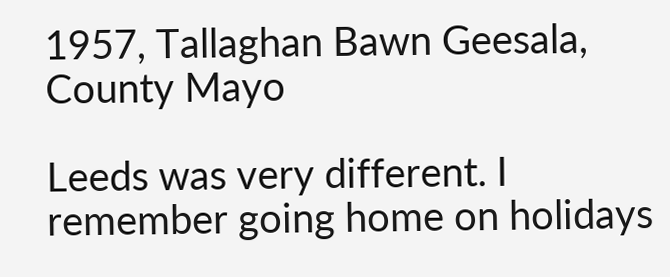1957, Tallaghan Bawn Geesala, County Mayo

Leeds was very different. I remember going home on holidays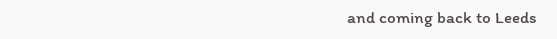and coming back to Leeds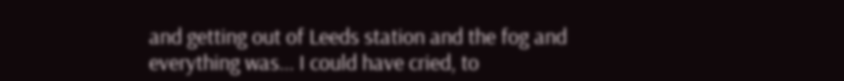and getting out of Leeds station and the fog and everything was... I could have cried, to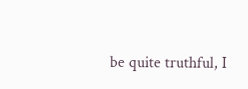be quite truthful, I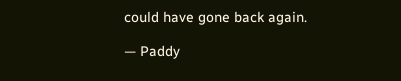could have gone back again.

— Paddy